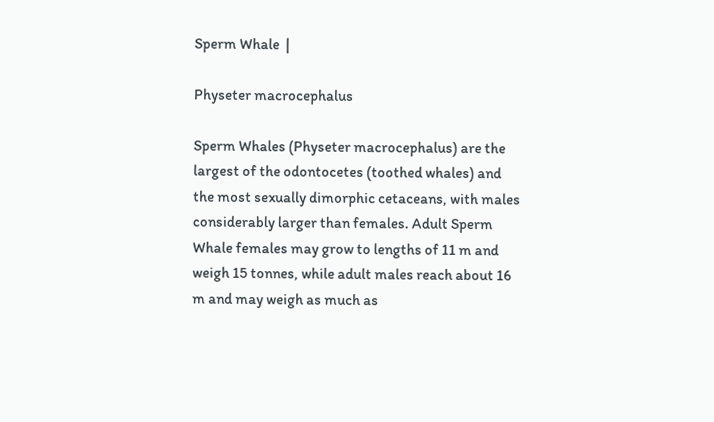Sperm Whale  |

Physeter macrocephalus

Sperm Whales (Physeter macrocephalus) are the largest of the odontocetes (toothed whales) and the most sexually dimorphic cetaceans, with males considerably larger than females. Adult Sperm Whale females may grow to lengths of 11 m and weigh 15 tonnes, while adult males reach about 16 m and may weigh as much as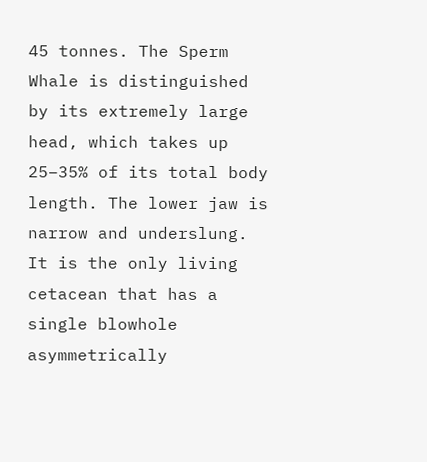45 tonnes. The Sperm Whale is distinguished by its extremely large head, which takes up 25–35% of its total body length. The lower jaw is narrow and underslung. It is the only living cetacean that has a single blowhole asymmetrically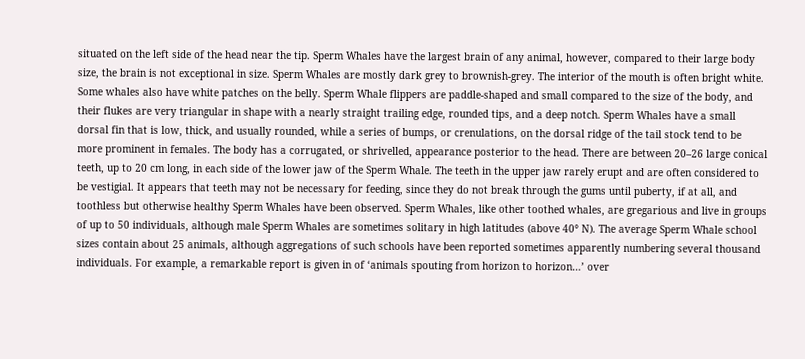situated on the left side of the head near the tip. Sperm Whales have the largest brain of any animal, however, compared to their large body size, the brain is not exceptional in size. Sperm Whales are mostly dark grey to brownish-grey. The interior of the mouth is often bright white. Some whales also have white patches on the belly. Sperm Whale flippers are paddle-shaped and small compared to the size of the body, and their flukes are very triangular in shape with a nearly straight trailing edge, rounded tips, and a deep notch. Sperm Whales have a small dorsal fin that is low, thick, and usually rounded, while a series of bumps, or crenulations, on the dorsal ridge of the tail stock tend to be more prominent in females. The body has a corrugated, or shrivelled, appearance posterior to the head. There are between 20–26 large conical teeth, up to 20 cm long, in each side of the lower jaw of the Sperm Whale. The teeth in the upper jaw rarely erupt and are often considered to be vestigial. It appears that teeth may not be necessary for feeding, since they do not break through the gums until puberty, if at all, and toothless but otherwise healthy Sperm Whales have been observed. Sperm Whales, like other toothed whales, are gregarious and live in groups of up to 50 individuals, although male Sperm Whales are sometimes solitary in high latitudes (above 40° N). The average Sperm Whale school sizes contain about 25 animals, although aggregations of such schools have been reported sometimes apparently numbering several thousand individuals. For example, a remarkable report is given in of ‘animals spouting from horizon to horizon…’ over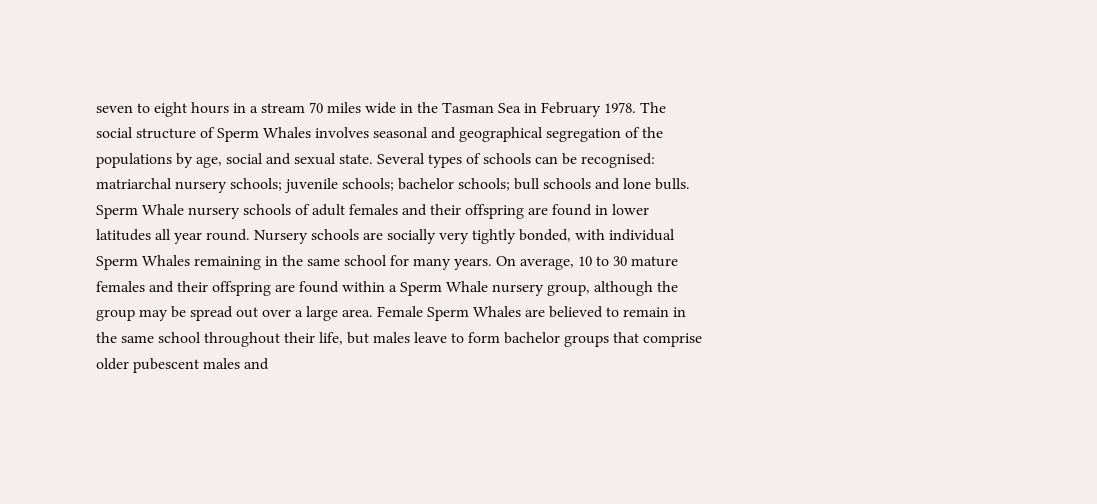seven to eight hours in a stream 70 miles wide in the Tasman Sea in February 1978. The social structure of Sperm Whales involves seasonal and geographical segregation of the populations by age, social and sexual state. Several types of schools can be recognised: matriarchal nursery schools; juvenile schools; bachelor schools; bull schools and lone bulls. Sperm Whale nursery schools of adult females and their offspring are found in lower latitudes all year round. Nursery schools are socially very tightly bonded, with individual Sperm Whales remaining in the same school for many years. On average, 10 to 30 mature females and their offspring are found within a Sperm Whale nursery group, although the group may be spread out over a large area. Female Sperm Whales are believed to remain in the same school throughout their life, but males leave to form bachelor groups that comprise older pubescent males and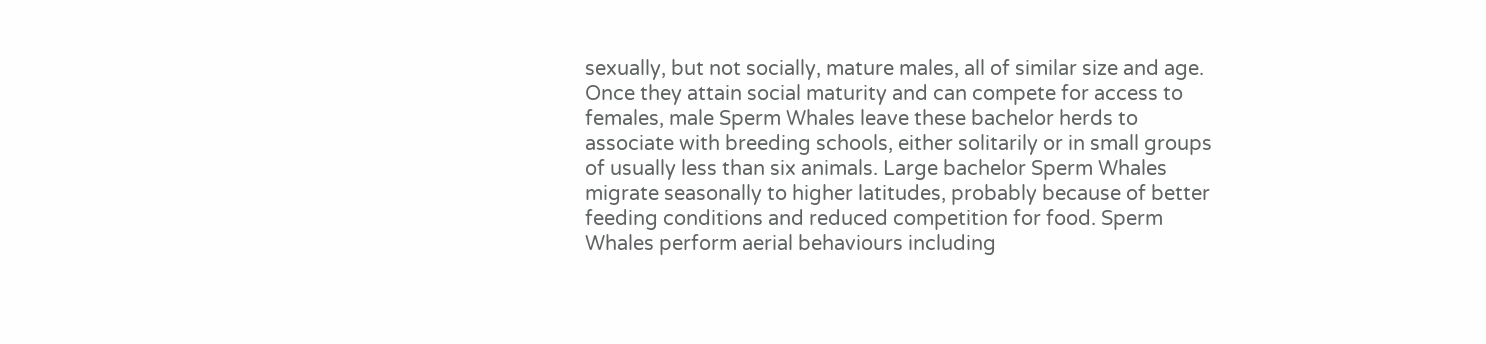sexually, but not socially, mature males, all of similar size and age. Once they attain social maturity and can compete for access to females, male Sperm Whales leave these bachelor herds to associate with breeding schools, either solitarily or in small groups of usually less than six animals. Large bachelor Sperm Whales migrate seasonally to higher latitudes, probably because of better feeding conditions and reduced competition for food. Sperm Whales perform aerial behaviours including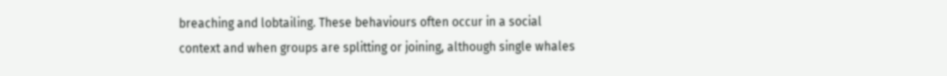breaching and lobtailing. These behaviours often occur in a social context and when groups are splitting or joining, although single whales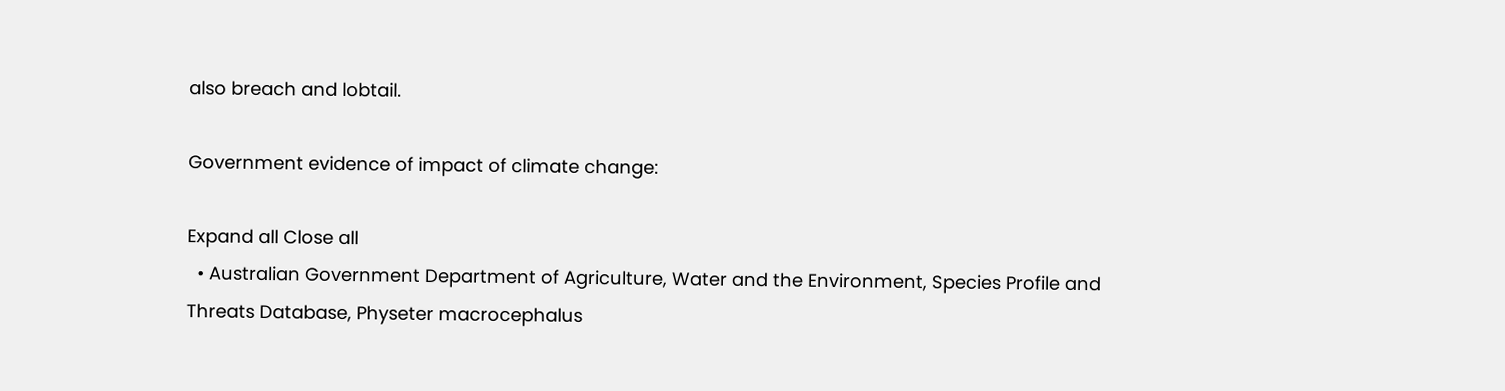also breach and lobtail.

Government evidence of impact of climate change:

Expand all Close all
  • Australian Government Department of Agriculture, Water and the Environment, Species Profile and Threats Database, Physeter macrocephalus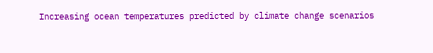Increasing ocean temperatures predicted by climate change scenarios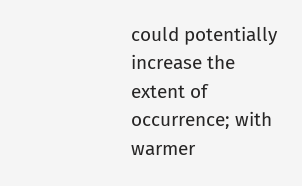could potentially increase the extent of occurrence; with warmer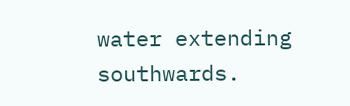water extending southwards.